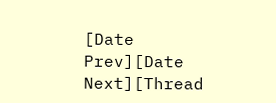[Date Prev][Date Next][Thread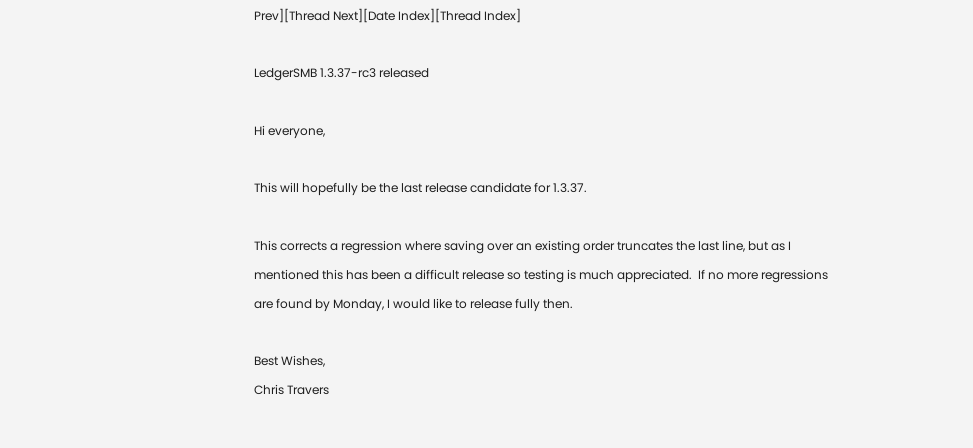Prev][Thread Next][Date Index][Thread Index]

LedgerSMB 1.3.37-rc3 released

Hi everyone,

This will hopefully be the last release candidate for 1.3.37.

This corrects a regression where saving over an existing order truncates the last line, but as I mentioned this has been a difficult release so testing is much appreciated.  If no more regressions are found by Monday, I would like to release fully then.

Best Wishes,
Chris Travers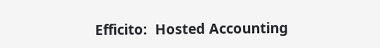Efficito:  Hosted Accounting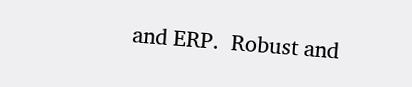and ERP.  Robust and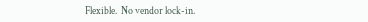Flexible.  No vendor lock-in.